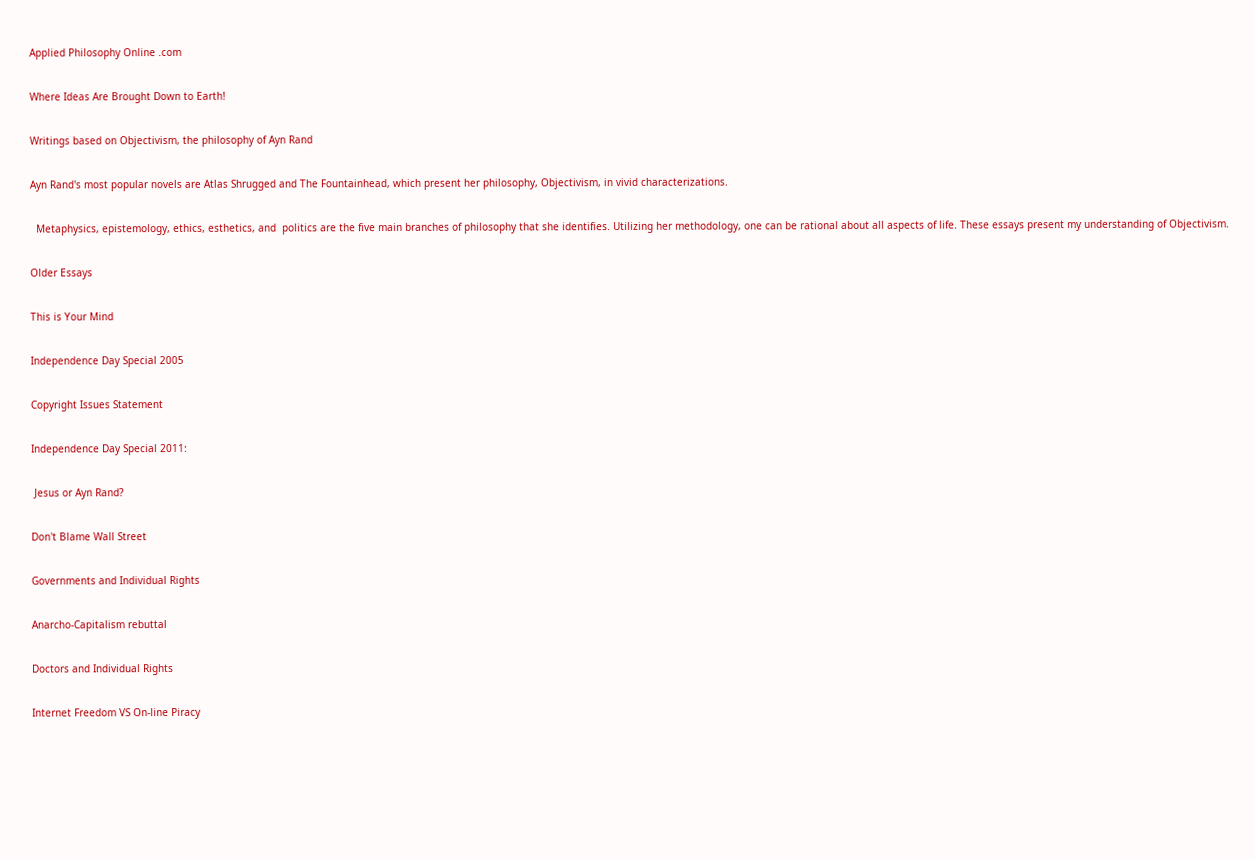Applied Philosophy Online .com

Where Ideas Are Brought Down to Earth!

Writings based on Objectivism, the philosophy of Ayn Rand

Ayn Rand's most popular novels are Atlas Shrugged and The Fountainhead, which present her philosophy, Objectivism, in vivid characterizations.

  Metaphysics, epistemology, ethics, esthetics, and  politics are the five main branches of philosophy that she identifies. Utilizing her methodology, one can be rational about all aspects of life. These essays present my understanding of Objectivism.

Older Essays

This is Your Mind

Independence Day Special 2005

Copyright Issues Statement

Independence Day Special 2011:

 Jesus or Ayn Rand?

Don't Blame Wall Street

Governments and Individual Rights

Anarcho-Capitalism rebuttal

Doctors and Individual Rights

Internet Freedom VS On-line Piracy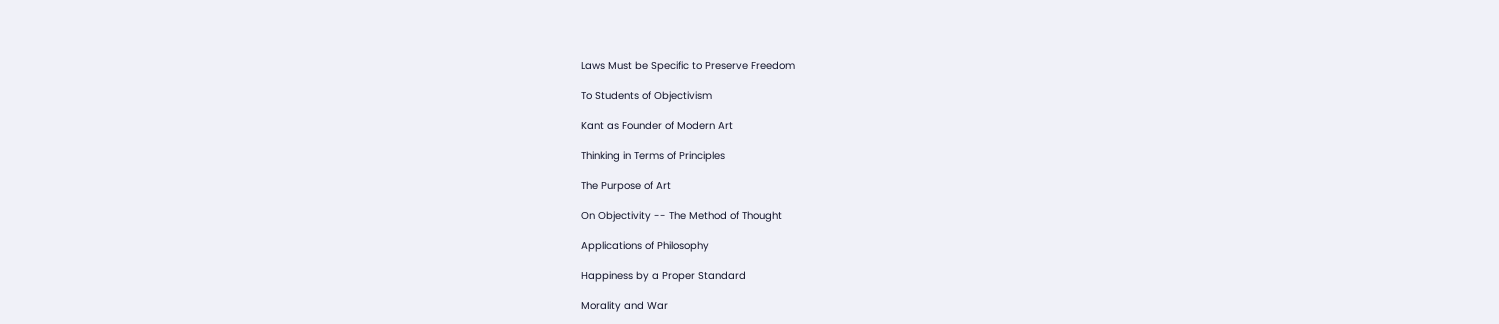Laws Must be Specific to Preserve Freedom

To Students of Objectivism

Kant as Founder of Modern Art

Thinking in Terms of Principles

The Purpose of Art

On Objectivity -- The Method of Thought

Applications of Philosophy

Happiness by a Proper Standard

Morality and War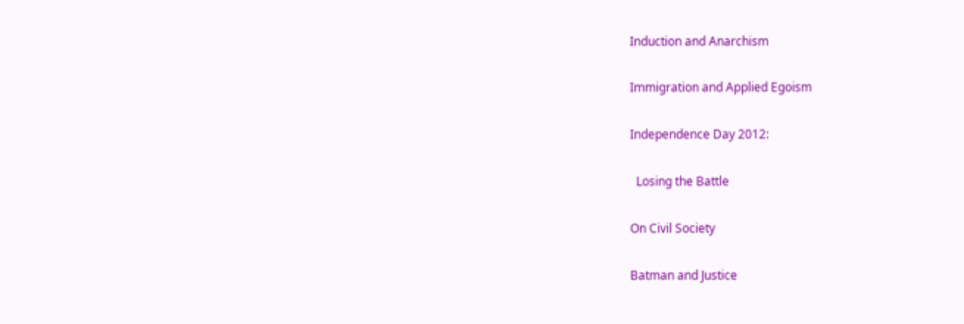Induction and Anarchism

Immigration and Applied Egoism

Independence Day 2012:

  Losing the Battle

On Civil Society

Batman and Justice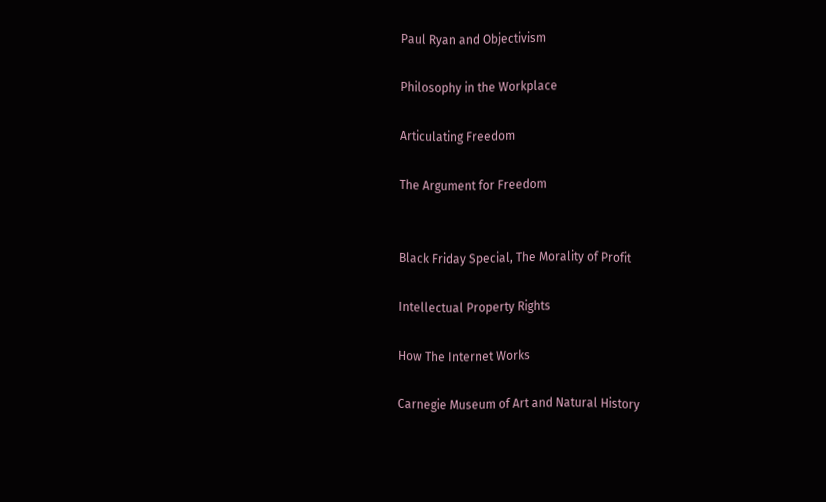Paul Ryan and Objectivism

Philosophy in the Workplace

Articulating Freedom

The Argument for Freedom


Black Friday Special, The Morality of Profit

Intellectual Property Rights

How The Internet Works

Carnegie Museum of Art and Natural History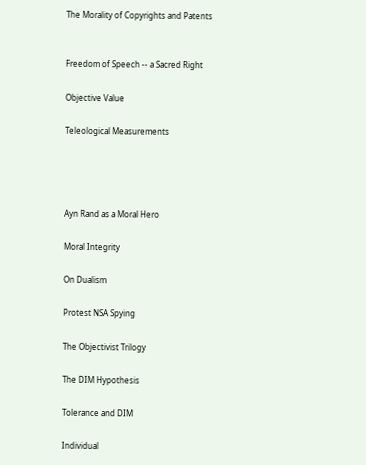The Morality of Copyrights and Patents


Freedom of Speech -- a Sacred Right

Objective Value

Teleological Measurements




Ayn Rand as a Moral Hero

Moral Integrity

On Dualism

Protest NSA Spying

The Objectivist Trilogy

The DIM Hypothesis

Tolerance and DIM

Individual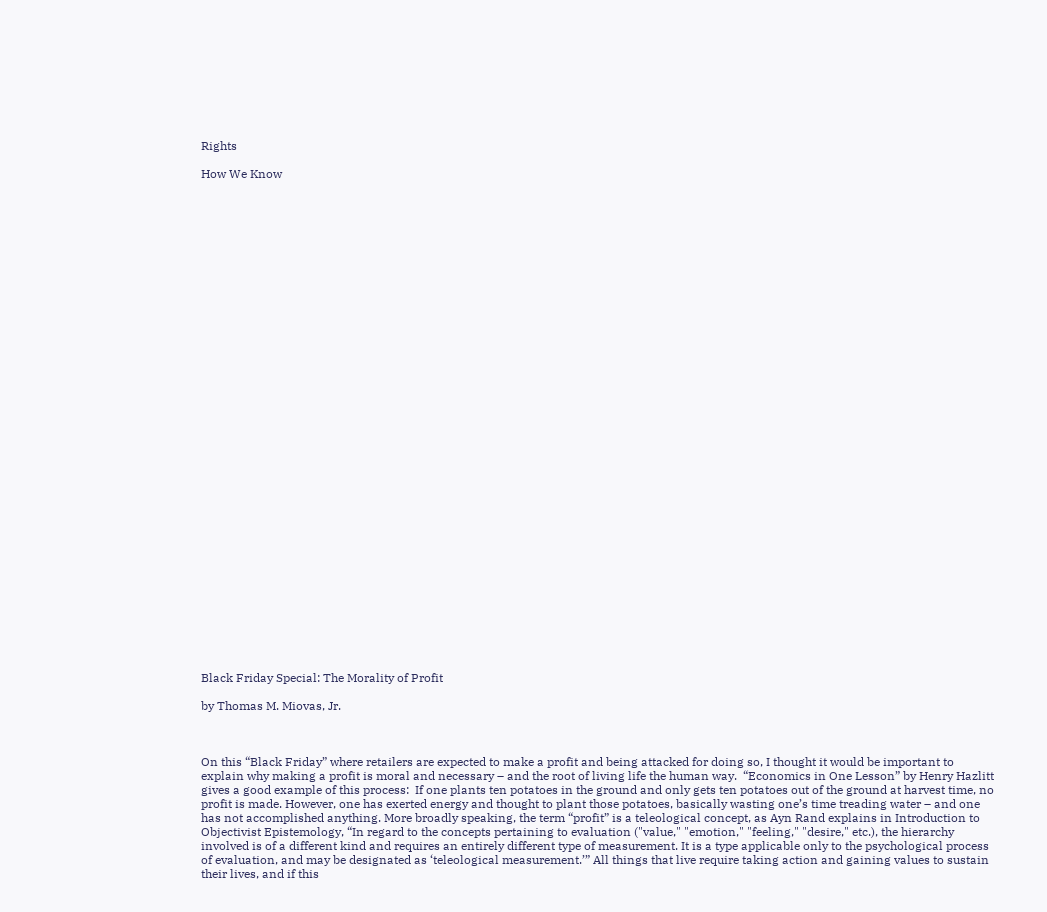Rights

How We Know



































Black Friday Special: The Morality of Profit

by Thomas M. Miovas, Jr.



On this “Black Friday” where retailers are expected to make a profit and being attacked for doing so, I thought it would be important to explain why making a profit is moral and necessary – and the root of living life the human way.  “Economics in One Lesson” by Henry Hazlitt gives a good example of this process:  If one plants ten potatoes in the ground and only gets ten potatoes out of the ground at harvest time, no profit is made. However, one has exerted energy and thought to plant those potatoes, basically wasting one’s time treading water – and one has not accomplished anything. More broadly speaking, the term “profit” is a teleological concept, as Ayn Rand explains in Introduction to Objectivist Epistemology, “In regard to the concepts pertaining to evaluation ("value," "emotion," "feeling," "desire," etc.), the hierarchy involved is of a different kind and requires an entirely different type of measurement. It is a type applicable only to the psychological process of evaluation, and may be designated as ‘teleological measurement.’” All things that live require taking action and gaining values to sustain their lives, and if this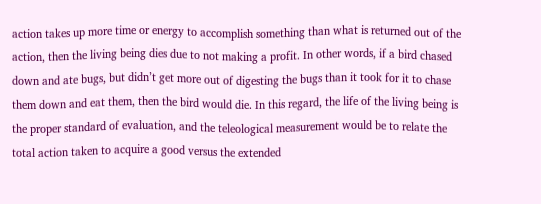action takes up more time or energy to accomplish something than what is returned out of the action, then the living being dies due to not making a profit. In other words, if a bird chased down and ate bugs, but didn’t get more out of digesting the bugs than it took for it to chase them down and eat them, then the bird would die. In this regard, the life of the living being is the proper standard of evaluation, and the teleological measurement would be to relate the total action taken to acquire a good versus the extended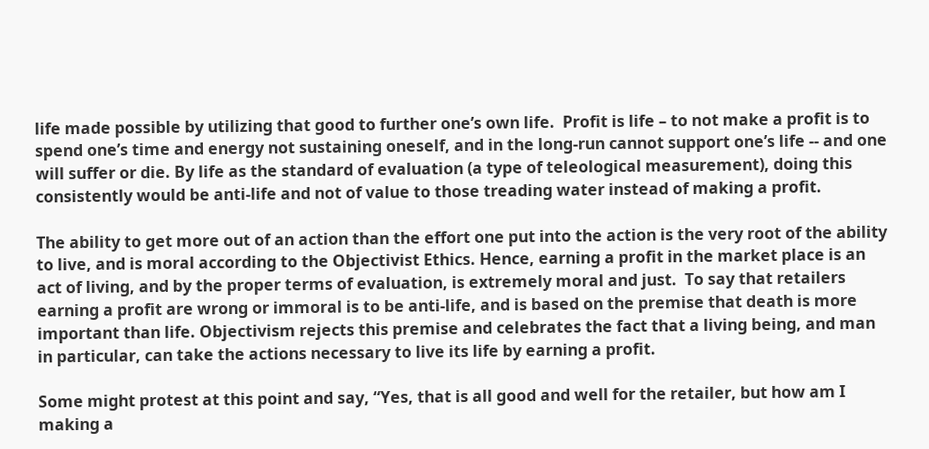life made possible by utilizing that good to further one’s own life.  Profit is life – to not make a profit is to spend one’s time and energy not sustaining oneself, and in the long-run cannot support one’s life -- and one will suffer or die. By life as the standard of evaluation (a type of teleological measurement), doing this consistently would be anti-life and not of value to those treading water instead of making a profit.

The ability to get more out of an action than the effort one put into the action is the very root of the ability to live, and is moral according to the Objectivist Ethics. Hence, earning a profit in the market place is an act of living, and by the proper terms of evaluation, is extremely moral and just.  To say that retailers earning a profit are wrong or immoral is to be anti-life, and is based on the premise that death is more important than life. Objectivism rejects this premise and celebrates the fact that a living being, and man in particular, can take the actions necessary to live its life by earning a profit.

Some might protest at this point and say, “Yes, that is all good and well for the retailer, but how am I making a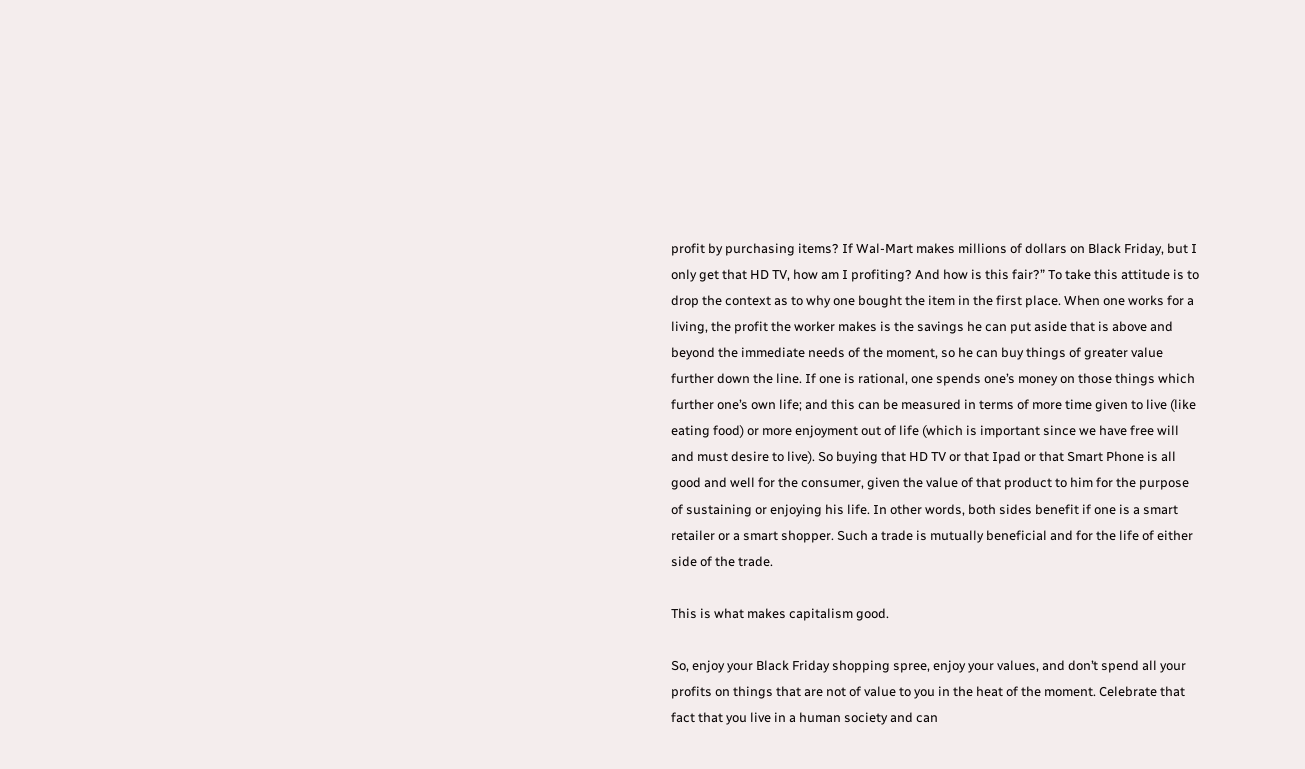profit by purchasing items? If Wal-Mart makes millions of dollars on Black Friday, but I only get that HD TV, how am I profiting? And how is this fair?” To take this attitude is to drop the context as to why one bought the item in the first place. When one works for a living, the profit the worker makes is the savings he can put aside that is above and beyond the immediate needs of the moment, so he can buy things of greater value further down the line. If one is rational, one spends one’s money on those things which further one’s own life; and this can be measured in terms of more time given to live (like eating food) or more enjoyment out of life (which is important since we have free will and must desire to live). So buying that HD TV or that Ipad or that Smart Phone is all good and well for the consumer, given the value of that product to him for the purpose of sustaining or enjoying his life. In other words, both sides benefit if one is a smart retailer or a smart shopper. Such a trade is mutually beneficial and for the life of either side of the trade.

This is what makes capitalism good.

So, enjoy your Black Friday shopping spree, enjoy your values, and don’t spend all your profits on things that are not of value to you in the heat of the moment. Celebrate that fact that you live in a human society and can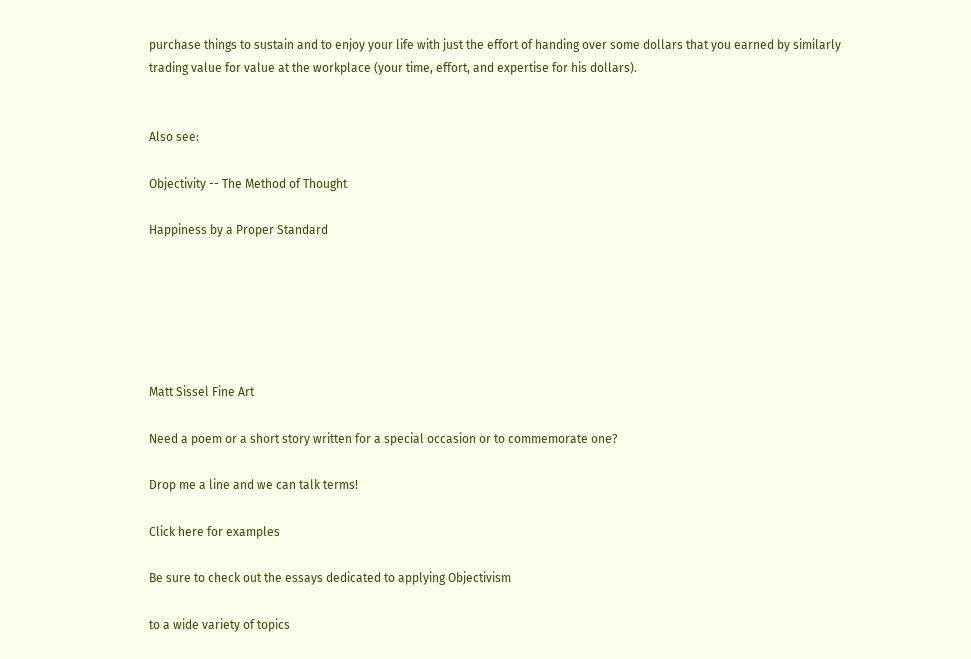purchase things to sustain and to enjoy your life with just the effort of handing over some dollars that you earned by similarly trading value for value at the workplace (your time, effort, and expertise for his dollars).


Also see:

Objectivity -- The Method of Thought

Happiness by a Proper Standard






Matt Sissel Fine Art

Need a poem or a short story written for a special occasion or to commemorate one?

Drop me a line and we can talk terms!

Click here for examples

Be sure to check out the essays dedicated to applying Objectivism

to a wide variety of topics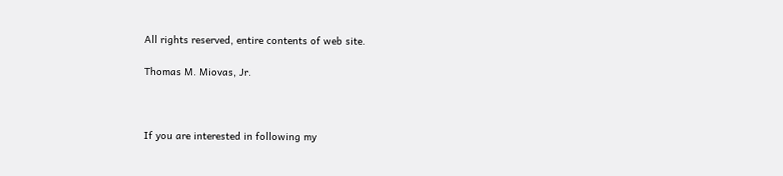All rights reserved, entire contents of web site.

Thomas M. Miovas, Jr.



If you are interested in following my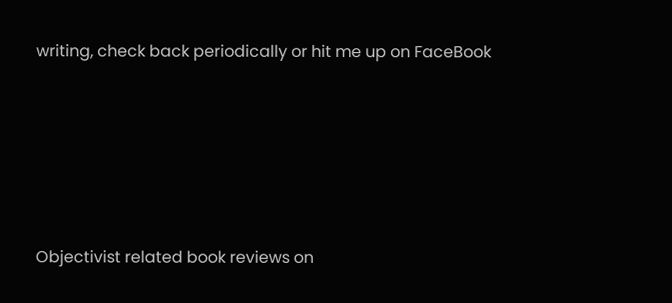writing, check back periodically or hit me up on FaceBook





Objectivist related book reviews on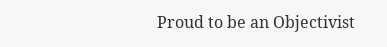Proud to be an Objectivist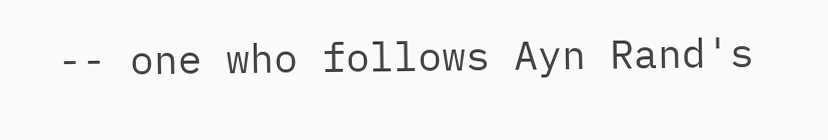-- one who follows Ayn Rand's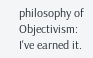philosophy of Objectivism: I've earned it.